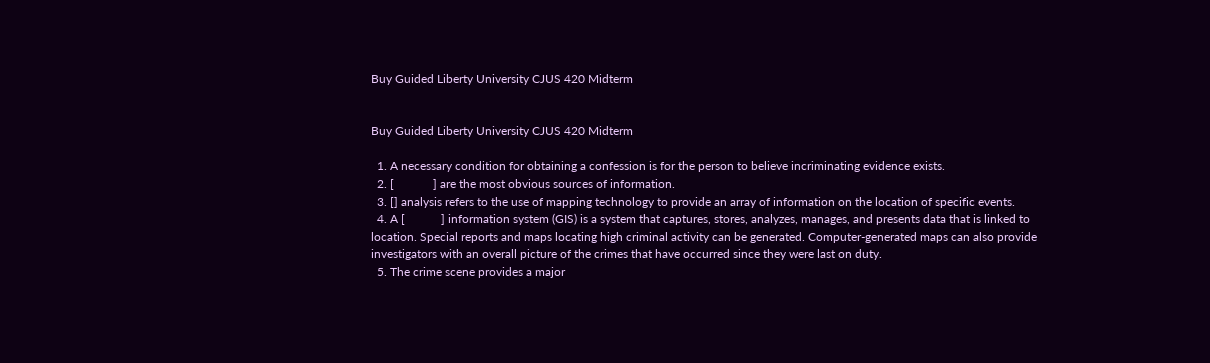Buy Guided Liberty University CJUS 420 Midterm


Buy Guided Liberty University CJUS 420 Midterm

  1. A necessary condition for obtaining a confession is for the person to believe incriminating evidence exists.
  2. [             ] are the most obvious sources of information.
  3. [] analysis refers to the use of mapping technology to provide an array of information on the location of specific events.
  4. A [            ] information system (GIS) is a system that captures, stores, analyzes, manages, and presents data that is linked to location. Special reports and maps locating high criminal activity can be generated. Computer-generated maps can also provide investigators with an overall picture of the crimes that have occurred since they were last on duty.
  5. The crime scene provides a major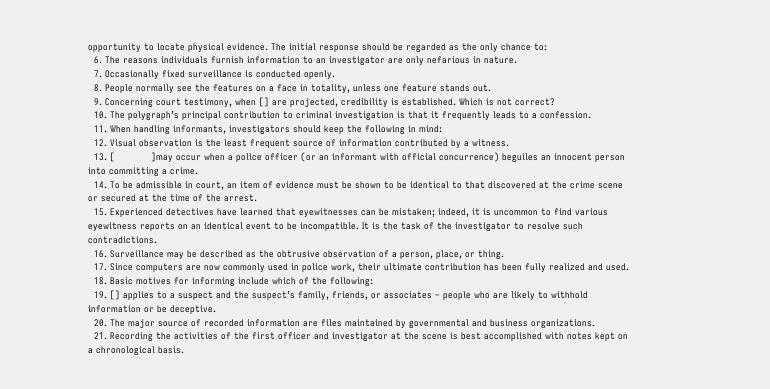opportunity to locate physical evidence. The initial response should be regarded as the only chance to:
  6. The reasons individuals furnish information to an investigator are only nefarious in nature.
  7. Occasionally fixed surveillance is conducted openly.
  8. People normally see the features on a face in totality, unless one feature stands out.
  9. Concerning court testimony, when [] are projected, credibility is established. Which is not correct?
  10. The polygraph’s principal contribution to criminal investigation is that it frequently leads to a confession.
  11. When handling informants, investigators should keep the following in mind:
  12. Visual observation is the least frequent source of information contributed by a witness.
  13. [            ]may occur when a police officer (or an informant with official concurrence) beguiles an innocent person into committing a crime.
  14. To be admissible in court, an item of evidence must be shown to be identical to that discovered at the crime scene or secured at the time of the arrest.
  15. Experienced detectives have learned that eyewitnesses can be mistaken; indeed, it is uncommon to find various eyewitness reports on an identical event to be incompatible. It is the task of the investigator to resolve such contradictions.
  16. Surveillance may be described as the obtrusive observation of a person, place, or thing.
  17. Since computers are now commonly used in police work, their ultimate contribution has been fully realized and used.
  18. Basic motives for informing include which of the following:
  19. [] applies to a suspect and the suspect’s family, friends, or associates – people who are likely to withhold information or be deceptive.
  20. The major source of recorded information are files maintained by governmental and business organizations.
  21. Recording the activities of the first officer and investigator at the scene is best accomplished with notes kept on a chronological basis.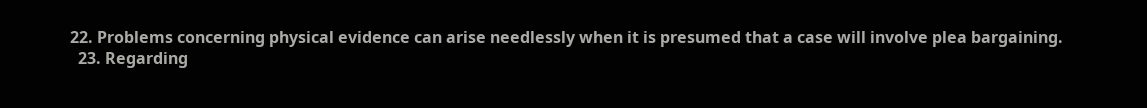22. Problems concerning physical evidence can arise needlessly when it is presumed that a case will involve plea bargaining.
  23. Regarding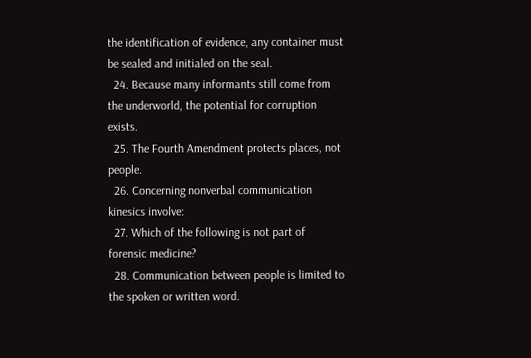the identification of evidence, any container must be sealed and initialed on the seal.
  24. Because many informants still come from the underworld, the potential for corruption exists.
  25. The Fourth Amendment protects places, not people.
  26. Concerning nonverbal communication kinesics involve:
  27. Which of the following is not part of forensic medicine?
  28. Communication between people is limited to the spoken or written word.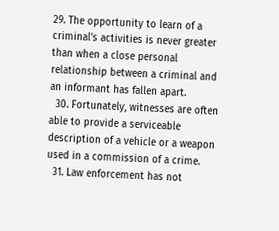29. The opportunity to learn of a criminal’s activities is never greater than when a close personal relationship between a criminal and an informant has fallen apart.
  30. Fortunately, witnesses are often able to provide a serviceable description of a vehicle or a weapon used in a commission of a crime.
  31. Law enforcement has not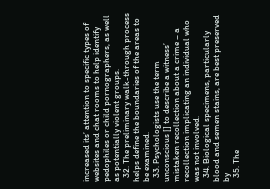increased its’ attention to specific types of websites and chat rooms to help identify pedophiles or child pornographers, as well as potentially violent groups.
  32. The preliminary walk-through process helps define the boundaries of the areas to be examined.
  33. Psychologists use the term unconscious [] to describe a witness’ mistaken recollection about a crime – a recollection implicating an individual who was not involved.
  34. Biological specimens, particularly blood and semen stains, are best preserved by
  35. The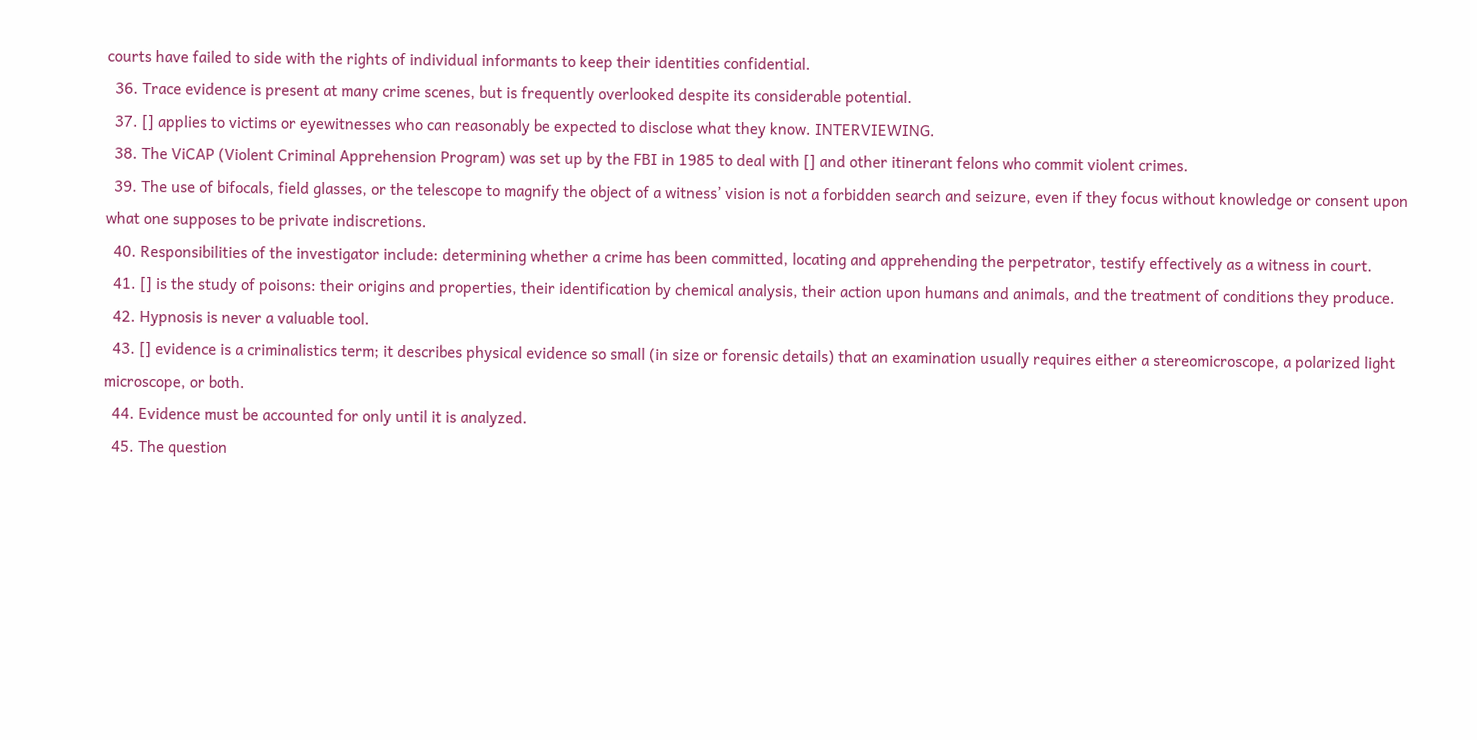courts have failed to side with the rights of individual informants to keep their identities confidential.
  36. Trace evidence is present at many crime scenes, but is frequently overlooked despite its considerable potential.
  37. [] applies to victims or eyewitnesses who can reasonably be expected to disclose what they know. INTERVIEWING.
  38. The ViCAP (Violent Criminal Apprehension Program) was set up by the FBI in 1985 to deal with [] and other itinerant felons who commit violent crimes.
  39. The use of bifocals, field glasses, or the telescope to magnify the object of a witness’ vision is not a forbidden search and seizure, even if they focus without knowledge or consent upon what one supposes to be private indiscretions.
  40. Responsibilities of the investigator include: determining whether a crime has been committed, locating and apprehending the perpetrator, testify effectively as a witness in court.
  41. [] is the study of poisons: their origins and properties, their identification by chemical analysis, their action upon humans and animals, and the treatment of conditions they produce.
  42. Hypnosis is never a valuable tool.
  43. [] evidence is a criminalistics term; it describes physical evidence so small (in size or forensic details) that an examination usually requires either a stereomicroscope, a polarized light microscope, or both.
  44. Evidence must be accounted for only until it is analyzed.
  45. The question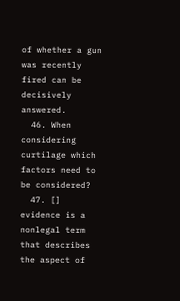of whether a gun was recently fired can be decisively answered.
  46. When considering curtilage which factors need to be considered?
  47. [] evidence is a nonlegal term that describes the aspect of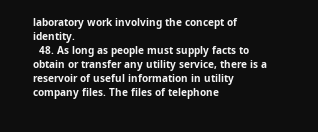laboratory work involving the concept of identity.
  48. As long as people must supply facts to obtain or transfer any utility service, there is a reservoir of useful information in utility company files. The files of telephone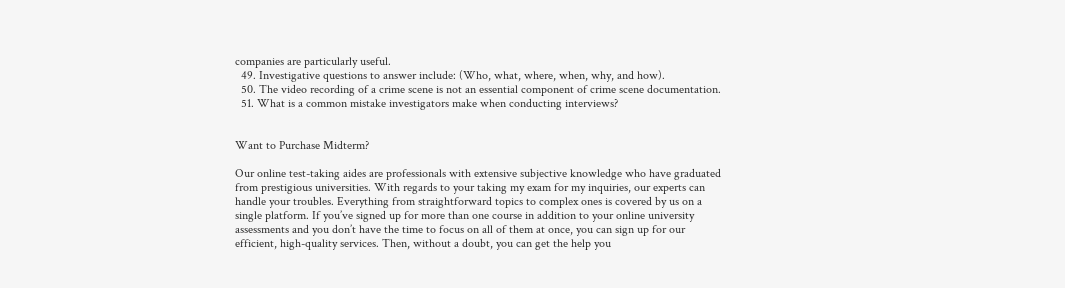companies are particularly useful.
  49. Investigative questions to answer include: (Who, what, where, when, why, and how).
  50. The video recording of a crime scene is not an essential component of crime scene documentation.
  51. What is a common mistake investigators make when conducting interviews?


Want to Purchase Midterm?

Our online test-taking aides are professionals with extensive subjective knowledge who have graduated from prestigious universities. With regards to your taking my exam for my inquiries, our experts can handle your troubles. Everything from straightforward topics to complex ones is covered by us on a single platform. If you’ve signed up for more than one course in addition to your online university assessments and you don’t have the time to focus on all of them at once, you can sign up for our efficient, high-quality services. Then, without a doubt, you can get the help you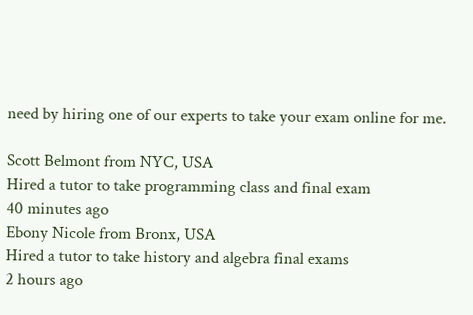need by hiring one of our experts to take your exam online for me.

Scott Belmont from NYC, USA
Hired a tutor to take programming class and final exam
40 minutes ago
Ebony Nicole from Bronx, USA
Hired a tutor to take history and algebra final exams
2 hours ago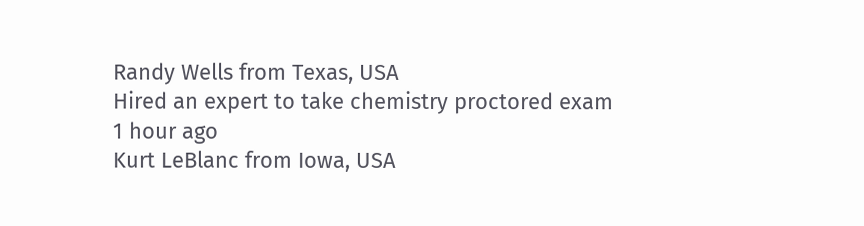Randy Wells from Texas, USA
Hired an expert to take chemistry proctored exam
1 hour ago
Kurt LeBlanc from Iowa, USA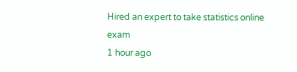Hired an expert to take statistics online exam
1 hour ago